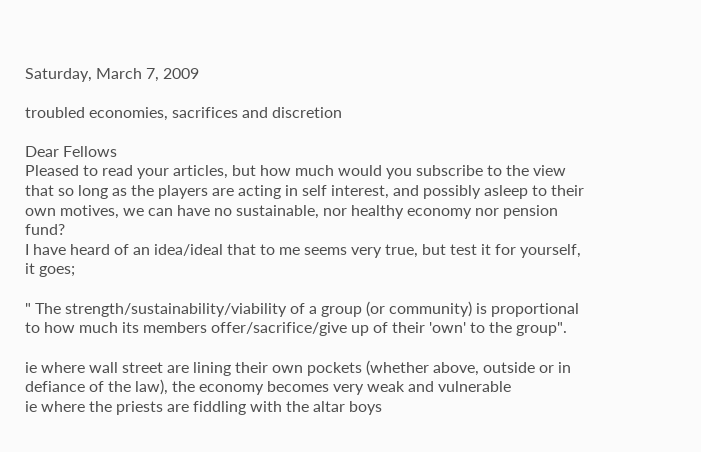Saturday, March 7, 2009

troubled economies, sacrifices and discretion

Dear Fellows
Pleased to read your articles, but how much would you subscribe to the view that so long as the players are acting in self interest, and possibly asleep to their own motives, we can have no sustainable, nor healthy economy nor pension fund?
I have heard of an idea/ideal that to me seems very true, but test it for yourself, it goes;

" The strength/sustainability/viability of a group (or community) is proportional to how much its members offer/sacrifice/give up of their 'own' to the group".

ie where wall street are lining their own pockets (whether above, outside or in defiance of the law), the economy becomes very weak and vulnerable
ie where the priests are fiddling with the altar boys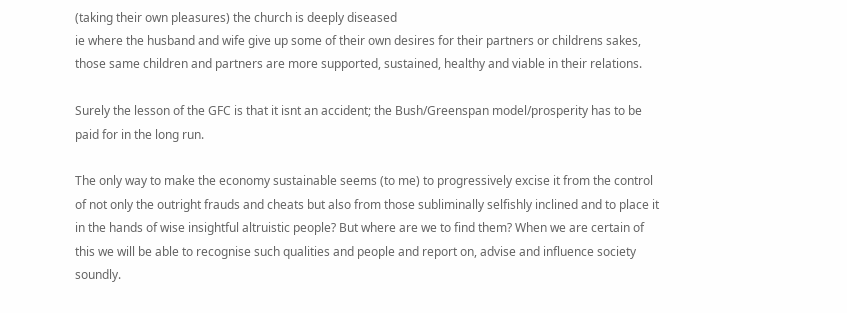(taking their own pleasures) the church is deeply diseased
ie where the husband and wife give up some of their own desires for their partners or childrens sakes, those same children and partners are more supported, sustained, healthy and viable in their relations.

Surely the lesson of the GFC is that it isnt an accident; the Bush/Greenspan model/prosperity has to be paid for in the long run.

The only way to make the economy sustainable seems (to me) to progressively excise it from the control of not only the outright frauds and cheats but also from those subliminally selfishly inclined and to place it in the hands of wise insightful altruistic people? But where are we to find them? When we are certain of this we will be able to recognise such qualities and people and report on, advise and influence society soundly.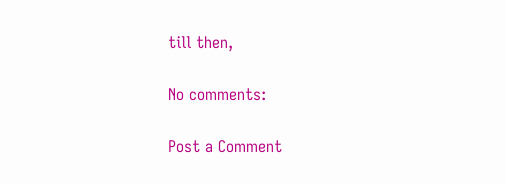till then,

No comments:

Post a Comment